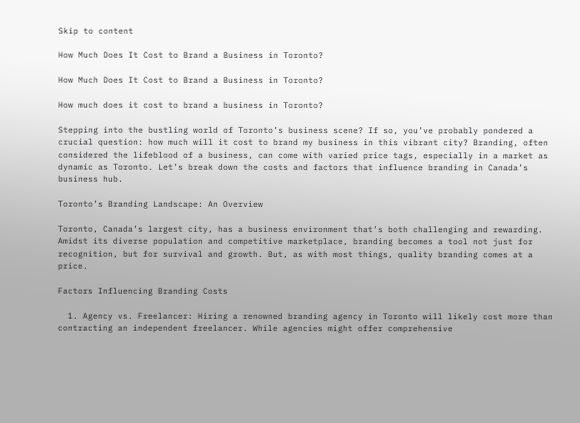Skip to content

How Much Does It Cost to Brand a Business in Toronto?

How Much Does It Cost to Brand a Business in Toronto?

How much does it cost to brand a business in Toronto?

Stepping into the bustling world of Toronto’s business scene? If so, you’ve probably pondered a crucial question: how much will it cost to brand my business in this vibrant city? Branding, often considered the lifeblood of a business, can come with varied price tags, especially in a market as dynamic as Toronto. Let’s break down the costs and factors that influence branding in Canada’s business hub.

Toronto’s Branding Landscape: An Overview

Toronto, Canada’s largest city, has a business environment that’s both challenging and rewarding. Amidst its diverse population and competitive marketplace, branding becomes a tool not just for recognition, but for survival and growth. But, as with most things, quality branding comes at a price.

Factors Influencing Branding Costs

  1. Agency vs. Freelancer: Hiring a renowned branding agency in Toronto will likely cost more than contracting an independent freelancer. While agencies might offer comprehensive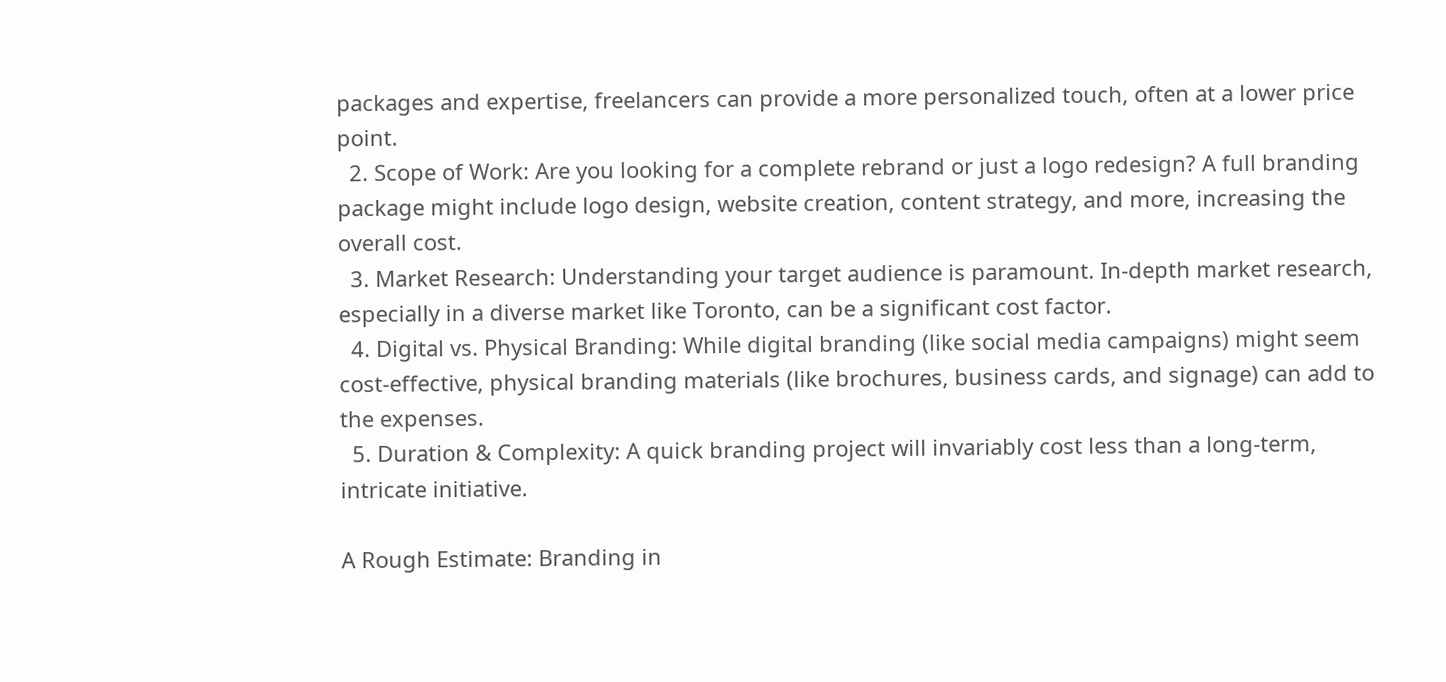packages and expertise, freelancers can provide a more personalized touch, often at a lower price point.
  2. Scope of Work: Are you looking for a complete rebrand or just a logo redesign? A full branding package might include logo design, website creation, content strategy, and more, increasing the overall cost.
  3. Market Research: Understanding your target audience is paramount. In-depth market research, especially in a diverse market like Toronto, can be a significant cost factor.
  4. Digital vs. Physical Branding: While digital branding (like social media campaigns) might seem cost-effective, physical branding materials (like brochures, business cards, and signage) can add to the expenses.
  5. Duration & Complexity: A quick branding project will invariably cost less than a long-term, intricate initiative.

A Rough Estimate: Branding in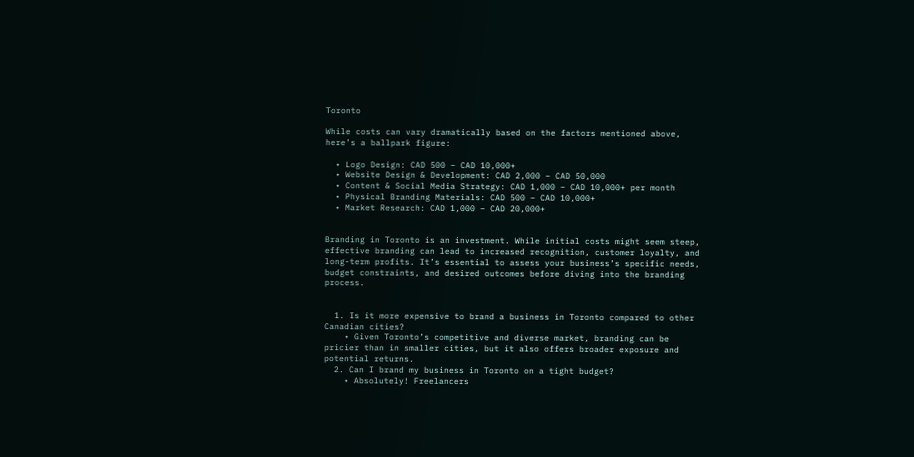Toronto

While costs can vary dramatically based on the factors mentioned above, here’s a ballpark figure:

  • Logo Design: CAD 500 – CAD 10,000+
  • Website Design & Development: CAD 2,000 – CAD 50,000
  • Content & Social Media Strategy: CAD 1,000 – CAD 10,000+ per month
  • Physical Branding Materials: CAD 500 – CAD 10,000+
  • Market Research: CAD 1,000 – CAD 20,000+


Branding in Toronto is an investment. While initial costs might seem steep, effective branding can lead to increased recognition, customer loyalty, and long-term profits. It’s essential to assess your business’s specific needs, budget constraints, and desired outcomes before diving into the branding process.


  1. Is it more expensive to brand a business in Toronto compared to other Canadian cities?
    • Given Toronto’s competitive and diverse market, branding can be pricier than in smaller cities, but it also offers broader exposure and potential returns.
  2. Can I brand my business in Toronto on a tight budget?
    • Absolutely! Freelancers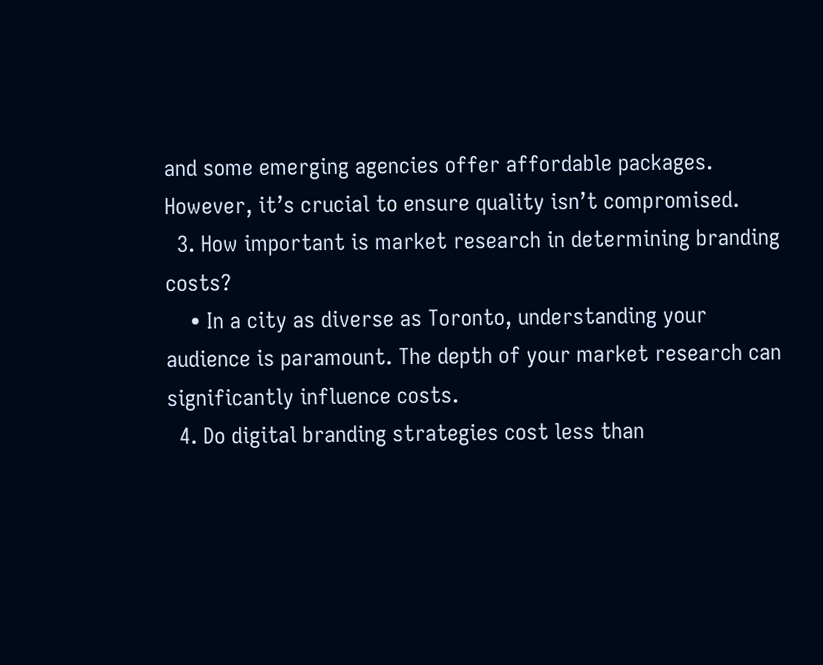and some emerging agencies offer affordable packages. However, it’s crucial to ensure quality isn’t compromised.
  3. How important is market research in determining branding costs?
    • In a city as diverse as Toronto, understanding your audience is paramount. The depth of your market research can significantly influence costs.
  4. Do digital branding strategies cost less than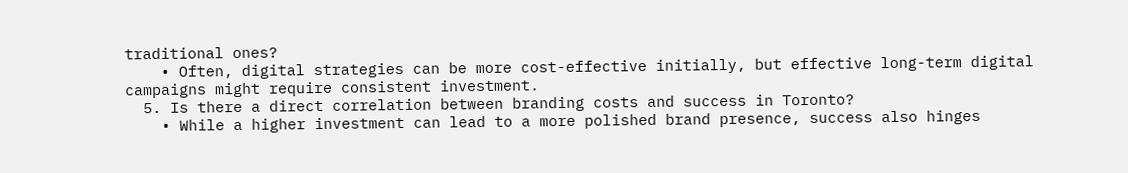traditional ones?
    • Often, digital strategies can be more cost-effective initially, but effective long-term digital campaigns might require consistent investment.
  5. Is there a direct correlation between branding costs and success in Toronto?
    • While a higher investment can lead to a more polished brand presence, success also hinges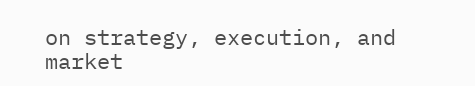on strategy, execution, and market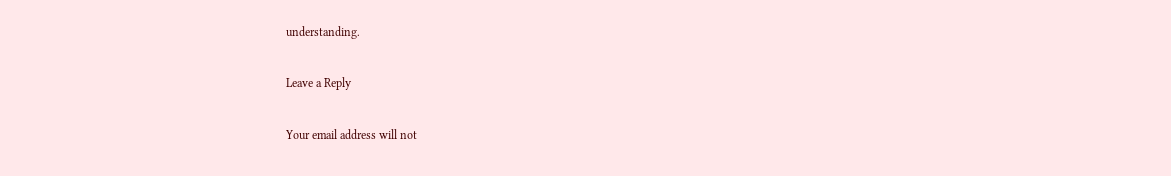understanding.

Leave a Reply

Your email address will not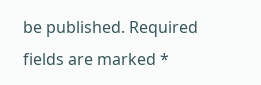be published. Required fields are marked *